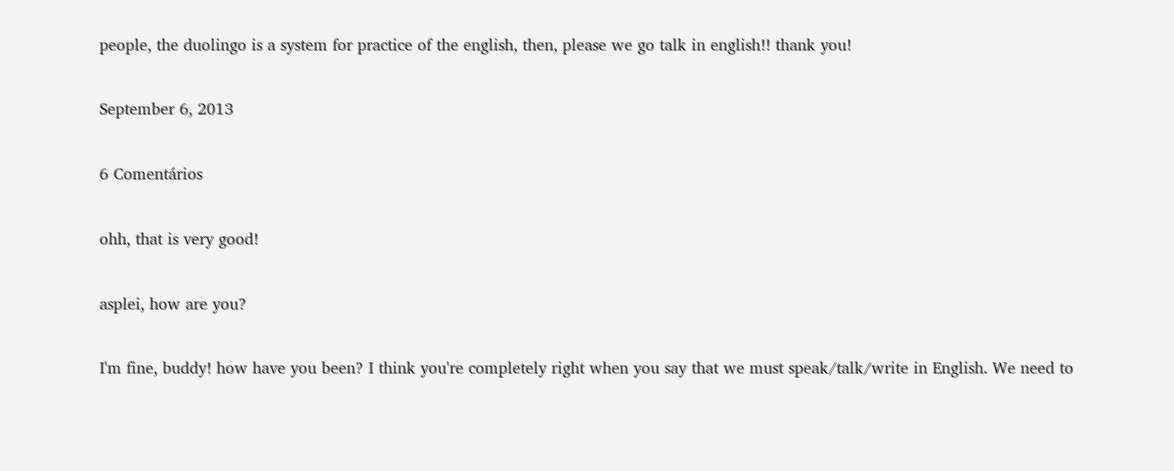people, the duolingo is a system for practice of the english, then, please we go talk in english!! thank you!

September 6, 2013

6 Comentários

ohh, that is very good!

asplei, how are you?

I'm fine, buddy! how have you been? I think you're completely right when you say that we must speak/talk/write in English. We need to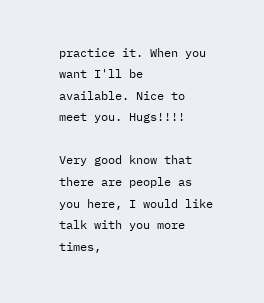practice it. When you want I'll be available. Nice to meet you. Hugs!!!!

Very good know that there are people as you here, I would like talk with you more times,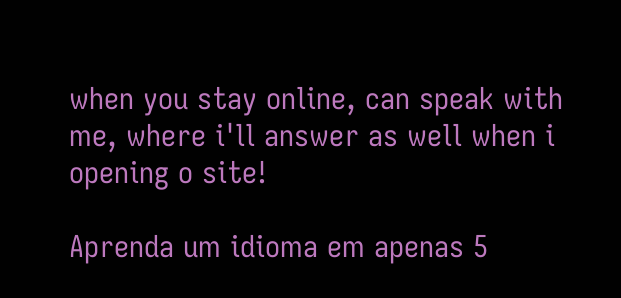when you stay online, can speak with me, where i'll answer as well when i opening o site!

Aprenda um idioma em apenas 5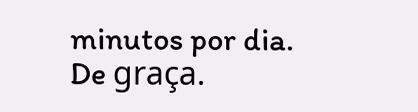minutos por dia. De graça.